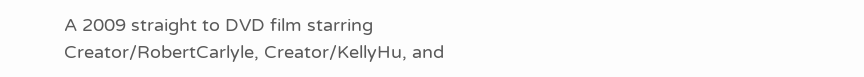A 2009 straight to DVD film starring Creator/RobertCarlyle, Creator/KellyHu, and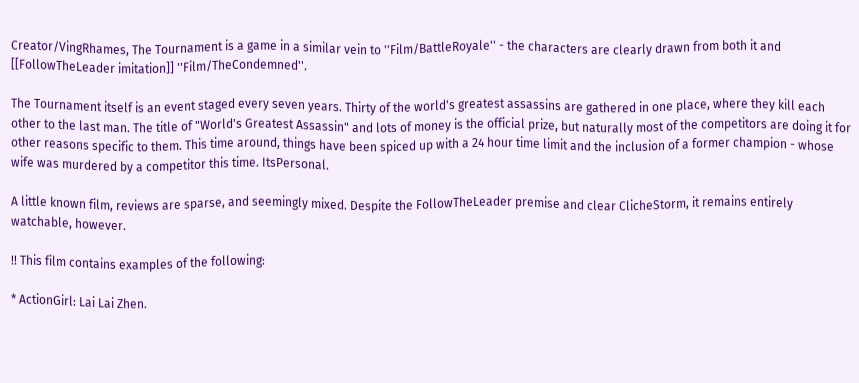Creator/VingRhames, The Tournament is a game in a similar vein to ''Film/BattleRoyale'' - the characters are clearly drawn from both it and [[FollowTheLeader imitation]] ''Film/TheCondemned''.

The Tournament itself is an event staged every seven years. Thirty of the world's greatest assassins are gathered in one place, where they kill each other to the last man. The title of "World's Greatest Assassin" and lots of money is the official prize, but naturally most of the competitors are doing it for other reasons specific to them. This time around, things have been spiced up with a 24 hour time limit and the inclusion of a former champion - whose wife was murdered by a competitor this time. ItsPersonal.

A little known film, reviews are sparse, and seemingly mixed. Despite the FollowTheLeader premise and clear ClicheStorm, it remains entirely watchable, however.

!! This film contains examples of the following:

* ActionGirl: Lai Lai Zhen.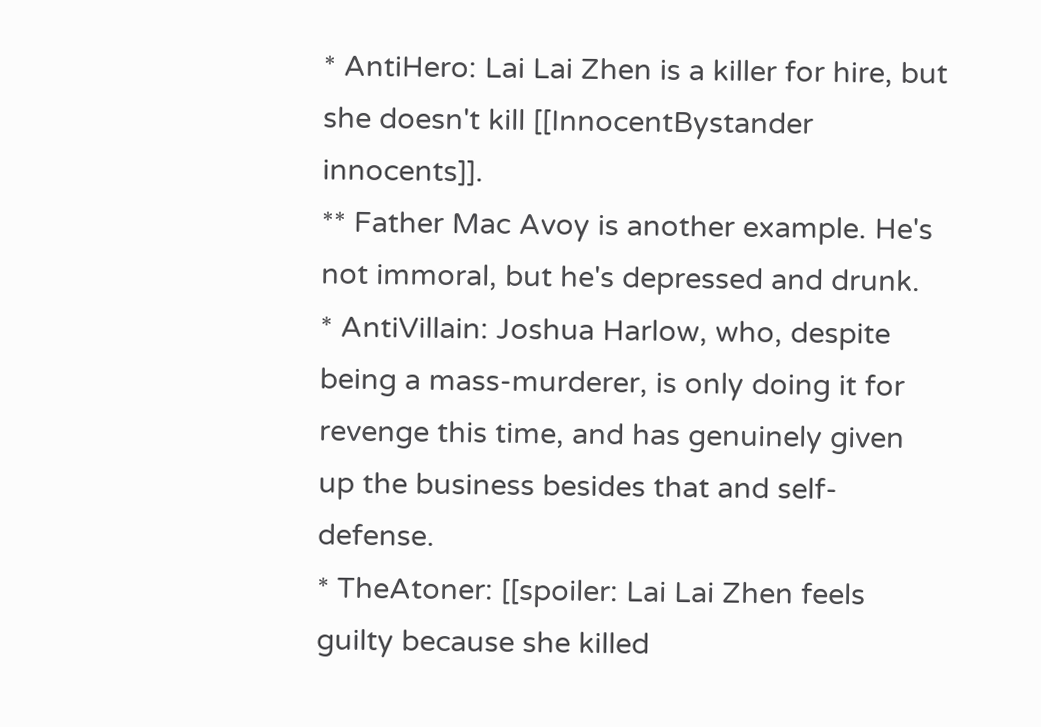* AntiHero: Lai Lai Zhen is a killer for hire, but she doesn't kill [[InnocentBystander innocents]].
** Father Mac Avoy is another example. He's not immoral, but he's depressed and drunk.
* AntiVillain: Joshua Harlow, who, despite being a mass-murderer, is only doing it for revenge this time, and has genuinely given up the business besides that and self-defense.
* TheAtoner: [[spoiler: Lai Lai Zhen feels guilty because she killed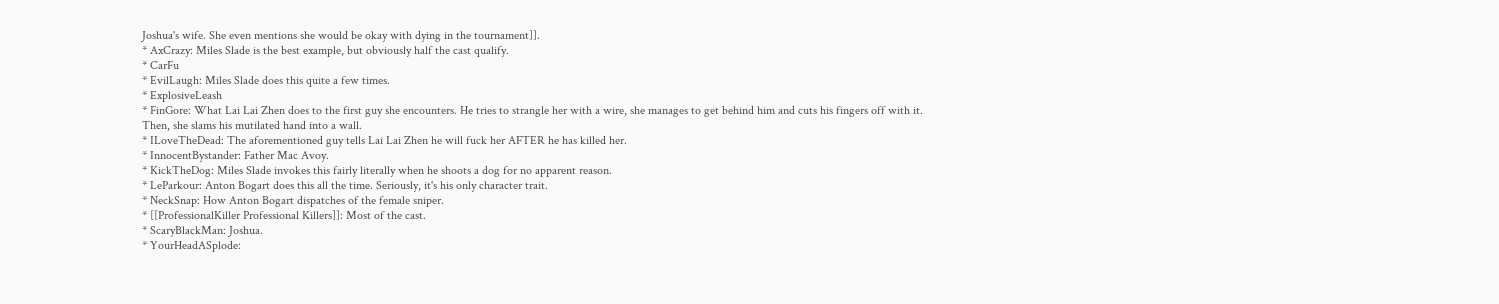Joshua's wife. She even mentions she would be okay with dying in the tournament]].
* AxCrazy: Miles Slade is the best example, but obviously half the cast qualify.
* CarFu
* EvilLaugh: Miles Slade does this quite a few times.
* ExplosiveLeash
* FinGore: What Lai Lai Zhen does to the first guy she encounters. He tries to strangle her with a wire, she manages to get behind him and cuts his fingers off with it. Then, she slams his mutilated hand into a wall.
* ILoveTheDead: The aforementioned guy tells Lai Lai Zhen he will fuck her AFTER he has killed her.
* InnocentBystander: Father Mac Avoy.
* KickTheDog: Miles Slade invokes this fairly literally when he shoots a dog for no apparent reason.
* LeParkour: Anton Bogart does this all the time. Seriously, it's his only character trait.
* NeckSnap: How Anton Bogart dispatches of the female sniper.
* [[ProfessionalKiller Professional Killers]]: Most of the cast.
* ScaryBlackMan: Joshua.
* YourHeadASplode: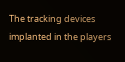The tracking devices implanted in the players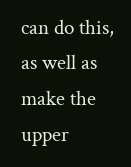can do this, as well as make the upper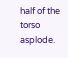half of the torso asplode.